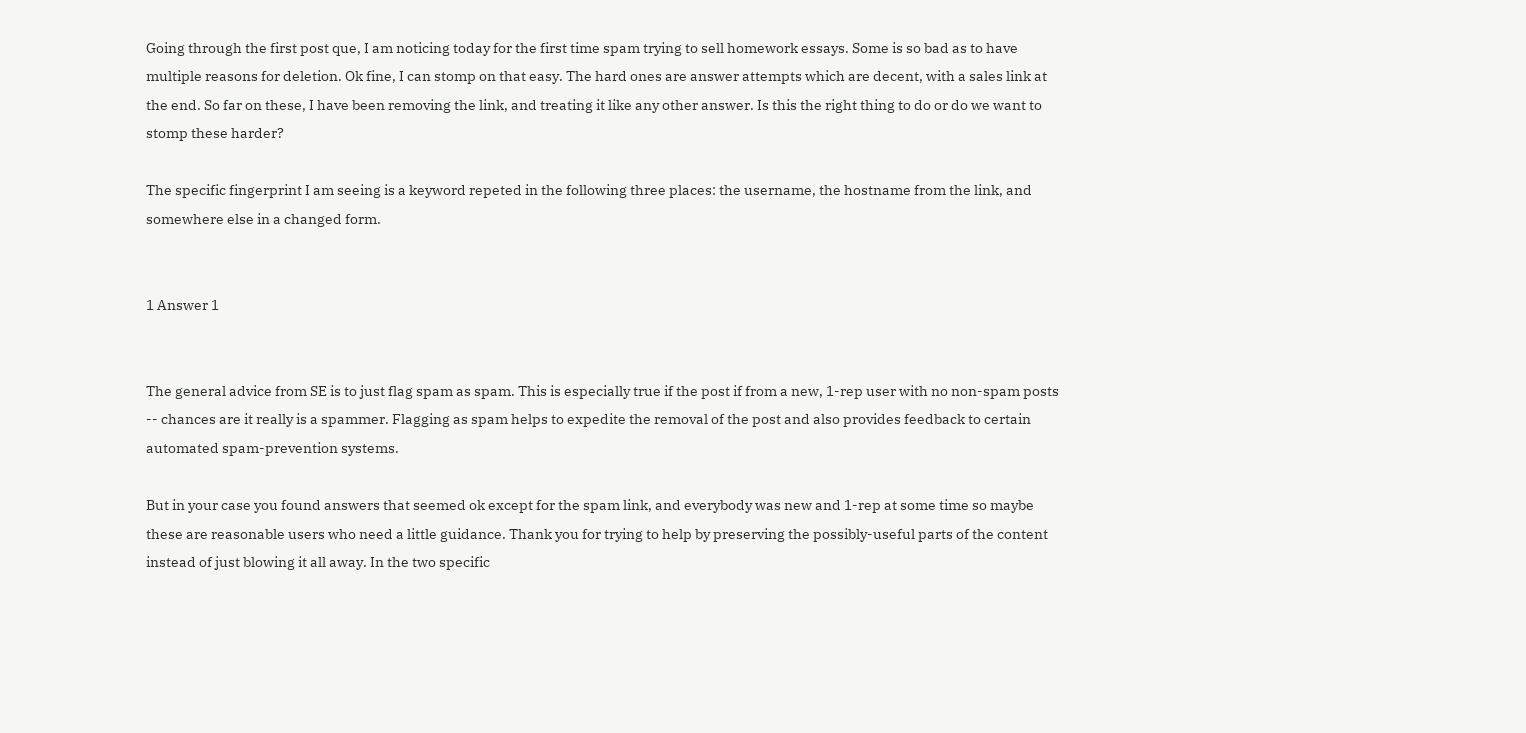Going through the first post que, I am noticing today for the first time spam trying to sell homework essays. Some is so bad as to have multiple reasons for deletion. Ok fine, I can stomp on that easy. The hard ones are answer attempts which are decent, with a sales link at the end. So far on these, I have been removing the link, and treating it like any other answer. Is this the right thing to do or do we want to stomp these harder?

The specific fingerprint I am seeing is a keyword repeted in the following three places: the username, the hostname from the link, and somewhere else in a changed form.


1 Answer 1


The general advice from SE is to just flag spam as spam. This is especially true if the post if from a new, 1-rep user with no non-spam posts -- chances are it really is a spammer. Flagging as spam helps to expedite the removal of the post and also provides feedback to certain automated spam-prevention systems.

But in your case you found answers that seemed ok except for the spam link, and everybody was new and 1-rep at some time so maybe these are reasonable users who need a little guidance. Thank you for trying to help by preserving the possibly-useful parts of the content instead of just blowing it all away. In the two specific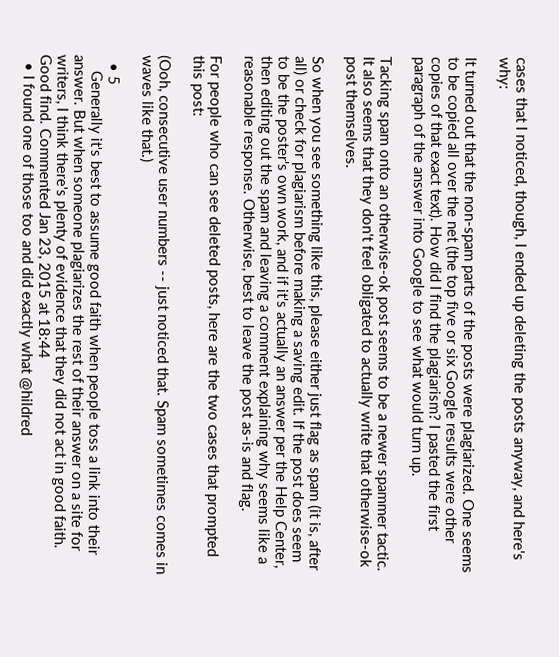cases that I noticed, though, I ended up deleting the posts anyway, and here's why:

It turned out that the non-spam parts of the posts were plagiarized. One seems to be copied all over the net (the top five or six Google results were other copies of that exact text). How did I find the plagiarism? I pasted the first paragraph of the answer into Google to see what would turn up.

Tacking spam onto an otherwise-ok post seems to be a newer spammer tactic. It also seems that they don't feel obligated to actually write that otherwise-ok post themselves.

So when you see something like this, please either just flag as spam (it is, after all) or check for plagiarism before making a saving edit. If the post does seem to be the poster's own work, and if it's actually an answer per the Help Center, then editing out the spam and leaving a comment explaining why seems like a reasonable response. Otherwise, best to leave the post as-is and flag.

For people who can see deleted posts, here are the two cases that prompted this post:

(Ooh, consecutive user numbers -- just noticed that. Spam sometimes comes in waves like that.)

  • 5
    Generally it's best to assume good faith when people toss a link into their answer. But when someone plagiarizes the rest of their answer on a site for writers, I think there's plenty of evidence that they did not act in good faith. Good find. Commented Jan 23, 2015 at 18:44
  • I found one of those too and did exactly what @hildred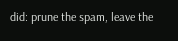did: prune the spam, leave the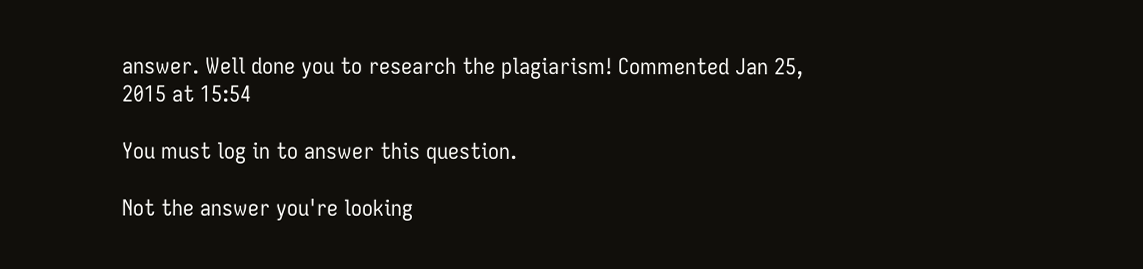answer. Well done you to research the plagiarism! Commented Jan 25, 2015 at 15:54

You must log in to answer this question.

Not the answer you're looking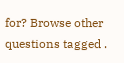for? Browse other questions tagged .